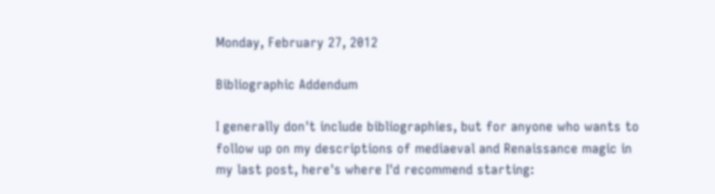Monday, February 27, 2012

Bibliographic Addendum

I generally don't include bibliographies, but for anyone who wants to follow up on my descriptions of mediaeval and Renaissance magic in my last post, here's where I'd recommend starting: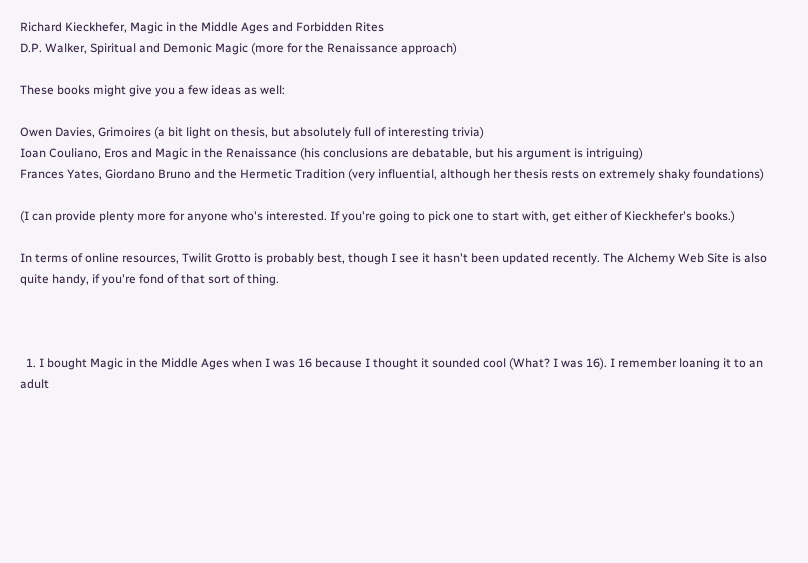Richard Kieckhefer, Magic in the Middle Ages and Forbidden Rites
D.P. Walker, Spiritual and Demonic Magic (more for the Renaissance approach)

These books might give you a few ideas as well:

Owen Davies, Grimoires (a bit light on thesis, but absolutely full of interesting trivia)
Ioan Couliano, Eros and Magic in the Renaissance (his conclusions are debatable, but his argument is intriguing)
Frances Yates, Giordano Bruno and the Hermetic Tradition (very influential, although her thesis rests on extremely shaky foundations)

(I can provide plenty more for anyone who's interested. If you're going to pick one to start with, get either of Kieckhefer's books.)

In terms of online resources, Twilit Grotto is probably best, though I see it hasn't been updated recently. The Alchemy Web Site is also quite handy, if you're fond of that sort of thing.



  1. I bought Magic in the Middle Ages when I was 16 because I thought it sounded cool (What? I was 16). I remember loaning it to an adult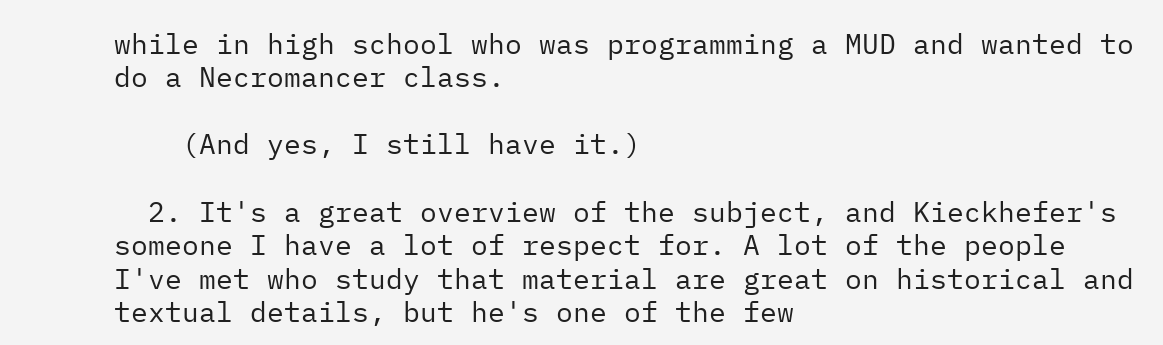while in high school who was programming a MUD and wanted to do a Necromancer class.

    (And yes, I still have it.)

  2. It's a great overview of the subject, and Kieckhefer's someone I have a lot of respect for. A lot of the people I've met who study that material are great on historical and textual details, but he's one of the few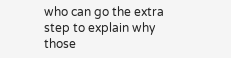who can go the extra step to explain why those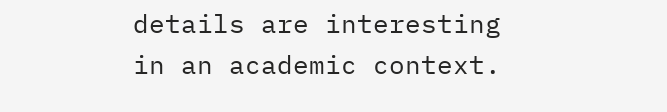details are interesting in an academic context.